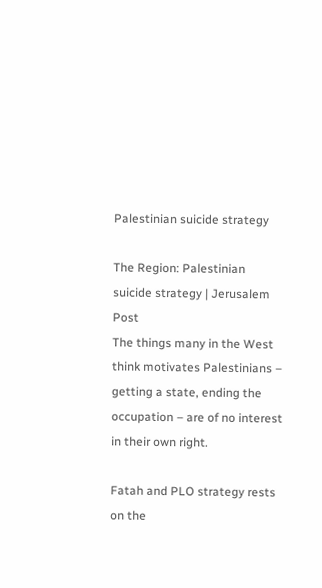Palestinian suicide strategy

The Region: Palestinian suicide strategy | Jerusalem Post
The things many in the West think motivates Palestinians – getting a state, ending the occupation – are of no interest in their own right.

Fatah and PLO strategy rests on the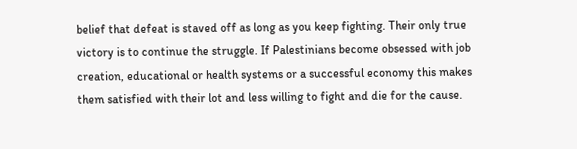belief that defeat is staved off as long as you keep fighting. Their only true victory is to continue the struggle. If Palestinians become obsessed with job creation, educational or health systems or a successful economy this makes them satisfied with their lot and less willing to fight and die for the cause.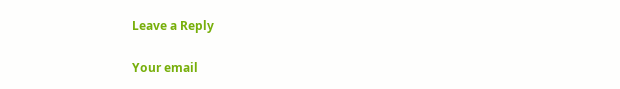Leave a Reply

Your email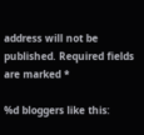address will not be published. Required fields are marked *

%d bloggers like this: